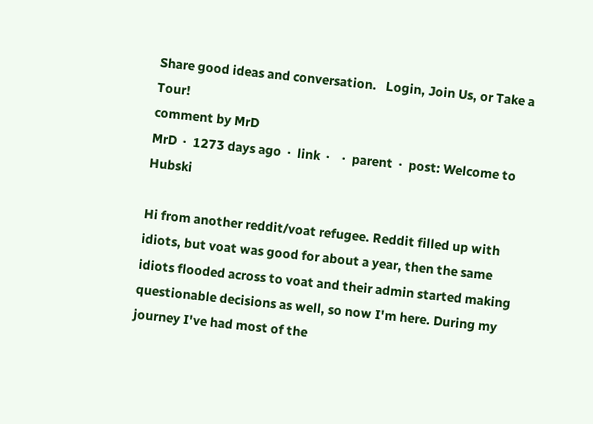Share good ideas and conversation.   Login, Join Us, or Take a Tour!
comment by MrD
MrD  ·  1273 days ago  ·  link  ·    ·  parent  ·  post: Welcome to Hubski

Hi from another reddit/voat refugee. Reddit filled up with idiots, but voat was good for about a year, then the same idiots flooded across to voat and their admin started making questionable decisions as well, so now I'm here. During my journey I've had most of the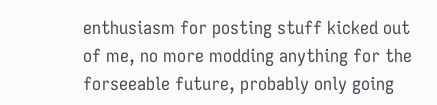enthusiasm for posting stuff kicked out of me, no more modding anything for the forseeable future, probably only going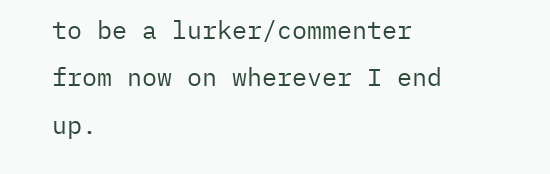to be a lurker/commenter from now on wherever I end up.